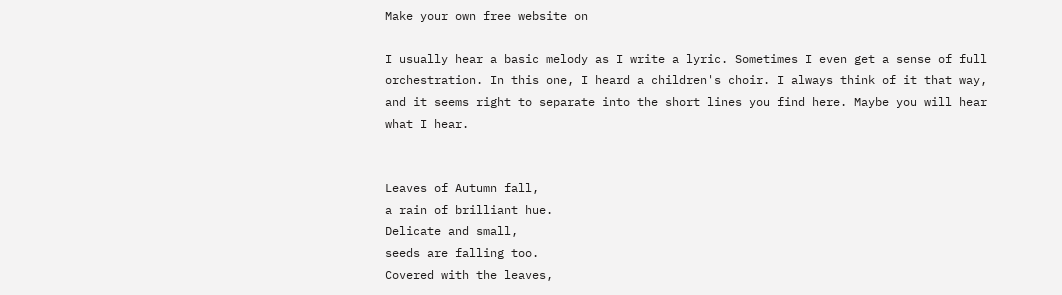Make your own free website on

I usually hear a basic melody as I write a lyric. Sometimes I even get a sense of full orchestration. In this one, I heard a children's choir. I always think of it that way, and it seems right to separate into the short lines you find here. Maybe you will hear what I hear.


Leaves of Autumn fall,
a rain of brilliant hue.
Delicate and small,
seeds are falling too.
Covered with the leaves,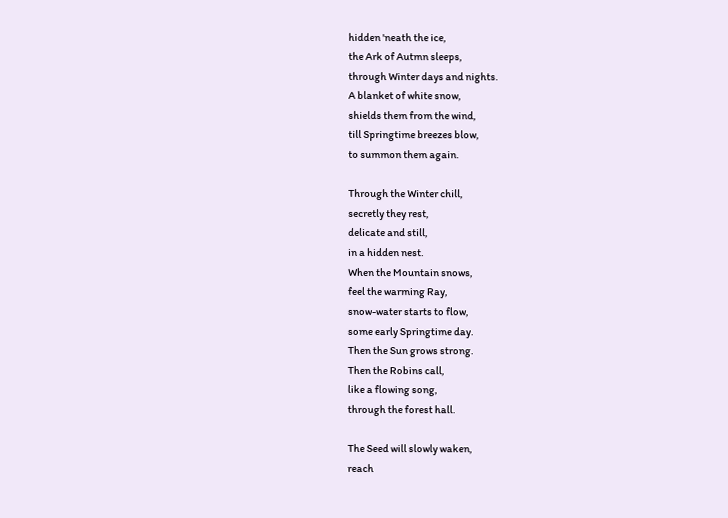hidden 'neath the ice,
the Ark of Autmn sleeps,
through Winter days and nights.
A blanket of white snow,
shields them from the wind,
till Springtime breezes blow,
to summon them again.

Through the Winter chill,
secretly they rest,
delicate and still,
in a hidden nest.
When the Mountain snows,
feel the warming Ray,
snow-water starts to flow,
some early Springtime day.
Then the Sun grows strong.
Then the Robins call,
like a flowing song,
through the forest hall.

The Seed will slowly waken,
reach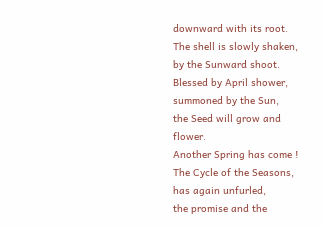downward with its root.
The shell is slowly shaken,
by the Sunward shoot.
Blessed by April shower,
summoned by the Sun,
the Seed will grow and flower.
Another Spring has come !
The Cycle of the Seasons,
has again unfurled,
the promise and the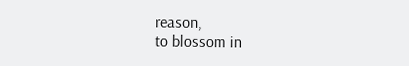reason,
to blossom in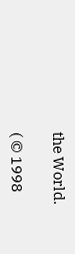the World.

( © 1998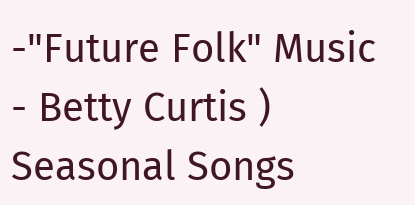-"Future Folk" Music - Betty Curtis )
Seasonal Songs